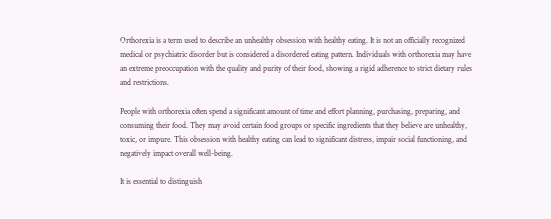Orthorexia is a term used to describe an unhealthy obsession with healthy eating. It is not an officially recognized medical or psychiatric disorder but is considered a disordered eating pattern. Individuals with orthorexia may have an extreme preoccupation with the quality and purity of their food, showing a rigid adherence to strict dietary rules and restrictions.

People with orthorexia often spend a significant amount of time and effort planning, purchasing, preparing, and consuming their food. They may avoid certain food groups or specific ingredients that they believe are unhealthy, toxic, or impure. This obsession with healthy eating can lead to significant distress, impair social functioning, and negatively impact overall well-being.

It is essential to distinguish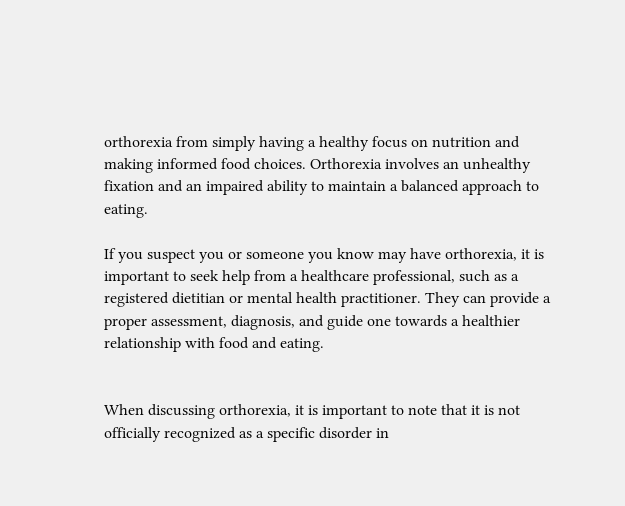orthorexia from simply having a healthy focus on nutrition and making informed food choices. Orthorexia involves an unhealthy fixation and an impaired ability to maintain a balanced approach to eating.

If you suspect you or someone you know may have orthorexia, it is important to seek help from a healthcare professional, such as a registered dietitian or mental health practitioner. They can provide a proper assessment, diagnosis, and guide one towards a healthier relationship with food and eating.


When discussing orthorexia, it is important to note that it is not officially recognized as a specific disorder in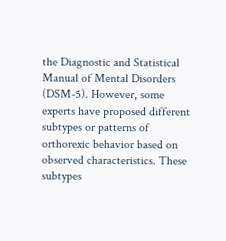the Diagnostic and Statistical Manual of Mental Disorders (DSM-5). However, some experts have proposed different subtypes or patterns of orthorexic behavior based on observed characteristics. These subtypes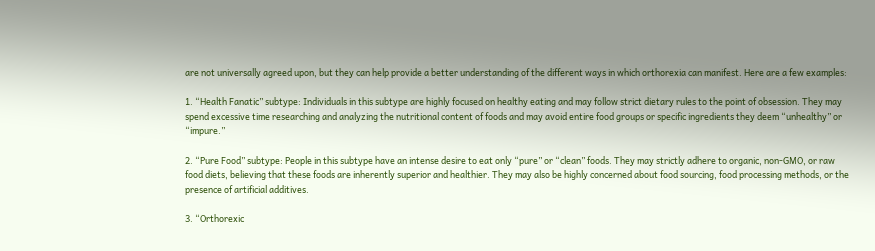are not universally agreed upon, but they can help provide a better understanding of the different ways in which orthorexia can manifest. Here are a few examples:

1. “Health Fanatic” subtype: Individuals in this subtype are highly focused on healthy eating and may follow strict dietary rules to the point of obsession. They may spend excessive time researching and analyzing the nutritional content of foods and may avoid entire food groups or specific ingredients they deem “unhealthy” or “impure.”

2. “Pure Food” subtype: People in this subtype have an intense desire to eat only “pure” or “clean” foods. They may strictly adhere to organic, non-GMO, or raw food diets, believing that these foods are inherently superior and healthier. They may also be highly concerned about food sourcing, food processing methods, or the presence of artificial additives.

3. “Orthorexic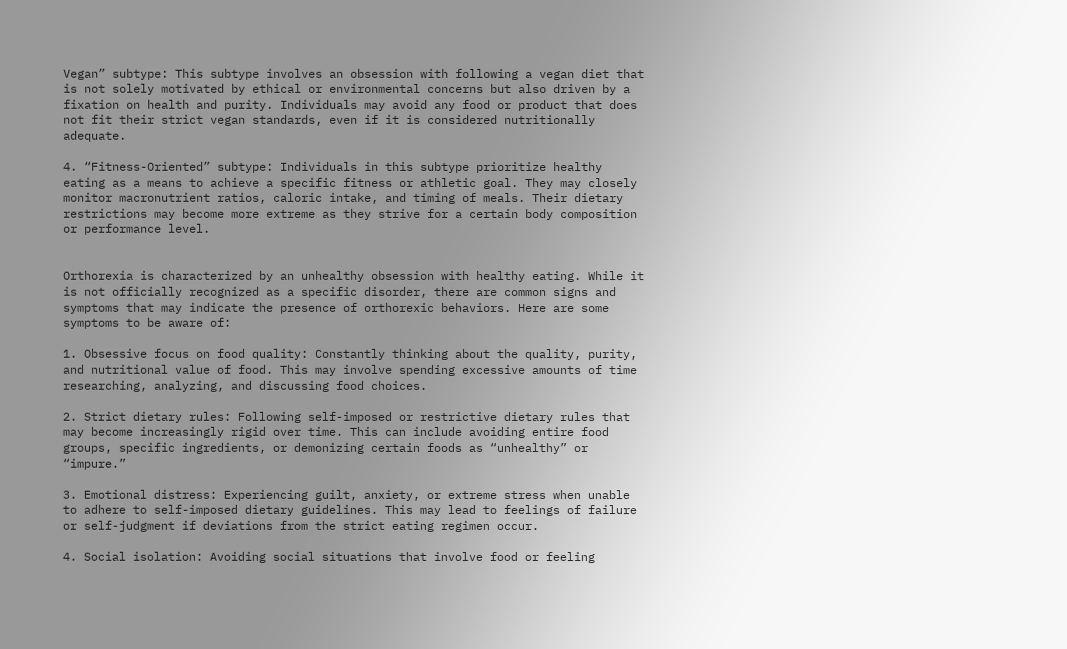Vegan” subtype: This subtype involves an obsession with following a vegan diet that is not solely motivated by ethical or environmental concerns but also driven by a fixation on health and purity. Individuals may avoid any food or product that does not fit their strict vegan standards, even if it is considered nutritionally adequate.

4. “Fitness-Oriented” subtype: Individuals in this subtype prioritize healthy eating as a means to achieve a specific fitness or athletic goal. They may closely monitor macronutrient ratios, caloric intake, and timing of meals. Their dietary restrictions may become more extreme as they strive for a certain body composition or performance level.


Orthorexia is characterized by an unhealthy obsession with healthy eating. While it is not officially recognized as a specific disorder, there are common signs and symptoms that may indicate the presence of orthorexic behaviors. Here are some symptoms to be aware of:

1. Obsessive focus on food quality: Constantly thinking about the quality, purity, and nutritional value of food. This may involve spending excessive amounts of time researching, analyzing, and discussing food choices.

2. Strict dietary rules: Following self-imposed or restrictive dietary rules that may become increasingly rigid over time. This can include avoiding entire food groups, specific ingredients, or demonizing certain foods as “unhealthy” or “impure.”

3. Emotional distress: Experiencing guilt, anxiety, or extreme stress when unable to adhere to self-imposed dietary guidelines. This may lead to feelings of failure or self-judgment if deviations from the strict eating regimen occur.

4. Social isolation: Avoiding social situations that involve food or feeling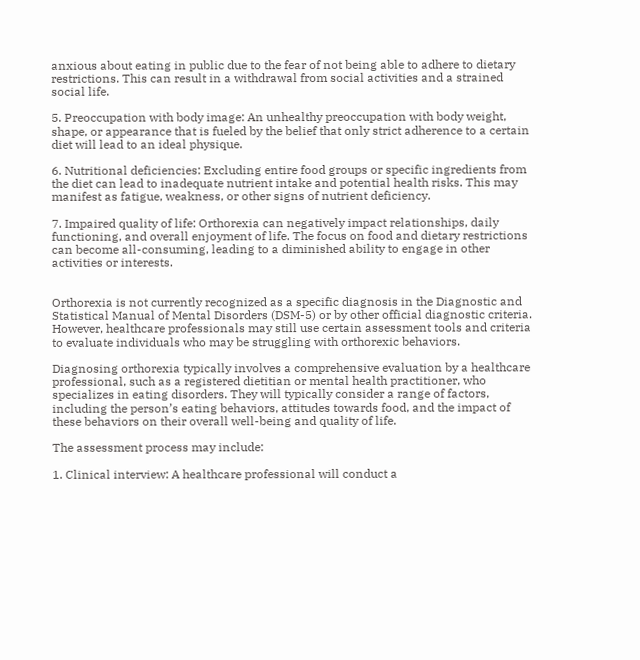anxious about eating in public due to the fear of not being able to adhere to dietary restrictions. This can result in a withdrawal from social activities and a strained social life.

5. Preoccupation with body image: An unhealthy preoccupation with body weight, shape, or appearance that is fueled by the belief that only strict adherence to a certain diet will lead to an ideal physique.

6. Nutritional deficiencies: Excluding entire food groups or specific ingredients from the diet can lead to inadequate nutrient intake and potential health risks. This may manifest as fatigue, weakness, or other signs of nutrient deficiency.

7. Impaired quality of life: Orthorexia can negatively impact relationships, daily functioning, and overall enjoyment of life. The focus on food and dietary restrictions can become all-consuming, leading to a diminished ability to engage in other activities or interests.


Orthorexia is not currently recognized as a specific diagnosis in the Diagnostic and Statistical Manual of Mental Disorders (DSM-5) or by other official diagnostic criteria. However, healthcare professionals may still use certain assessment tools and criteria to evaluate individuals who may be struggling with orthorexic behaviors.

Diagnosing orthorexia typically involves a comprehensive evaluation by a healthcare professional, such as a registered dietitian or mental health practitioner, who specializes in eating disorders. They will typically consider a range of factors, including the person’s eating behaviors, attitudes towards food, and the impact of these behaviors on their overall well-being and quality of life.

The assessment process may include:

1. Clinical interview: A healthcare professional will conduct a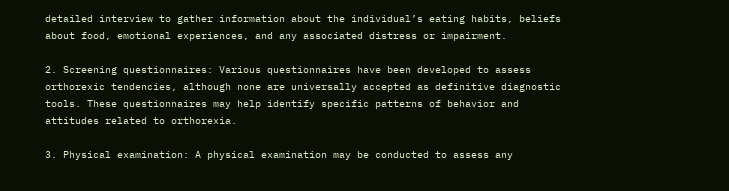detailed interview to gather information about the individual’s eating habits, beliefs about food, emotional experiences, and any associated distress or impairment.

2. Screening questionnaires: Various questionnaires have been developed to assess orthorexic tendencies, although none are universally accepted as definitive diagnostic tools. These questionnaires may help identify specific patterns of behavior and attitudes related to orthorexia.

3. Physical examination: A physical examination may be conducted to assess any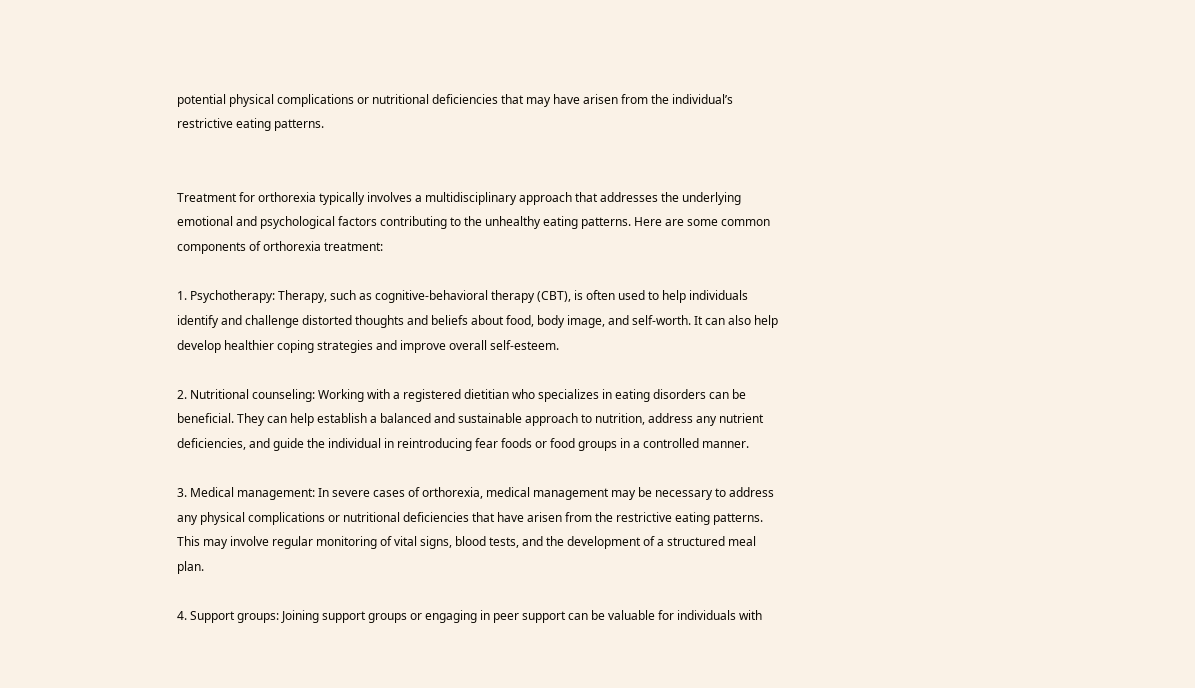potential physical complications or nutritional deficiencies that may have arisen from the individual’s restrictive eating patterns.


Treatment for orthorexia typically involves a multidisciplinary approach that addresses the underlying emotional and psychological factors contributing to the unhealthy eating patterns. Here are some common components of orthorexia treatment:

1. Psychotherapy: Therapy, such as cognitive-behavioral therapy (CBT), is often used to help individuals identify and challenge distorted thoughts and beliefs about food, body image, and self-worth. It can also help develop healthier coping strategies and improve overall self-esteem.

2. Nutritional counseling: Working with a registered dietitian who specializes in eating disorders can be beneficial. They can help establish a balanced and sustainable approach to nutrition, address any nutrient deficiencies, and guide the individual in reintroducing fear foods or food groups in a controlled manner.

3. Medical management: In severe cases of orthorexia, medical management may be necessary to address any physical complications or nutritional deficiencies that have arisen from the restrictive eating patterns. This may involve regular monitoring of vital signs, blood tests, and the development of a structured meal plan.

4. Support groups: Joining support groups or engaging in peer support can be valuable for individuals with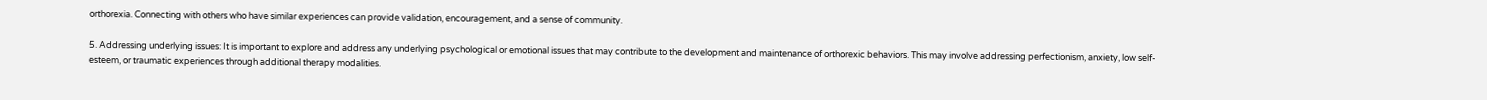orthorexia. Connecting with others who have similar experiences can provide validation, encouragement, and a sense of community.

5. Addressing underlying issues: It is important to explore and address any underlying psychological or emotional issues that may contribute to the development and maintenance of orthorexic behaviors. This may involve addressing perfectionism, anxiety, low self-esteem, or traumatic experiences through additional therapy modalities.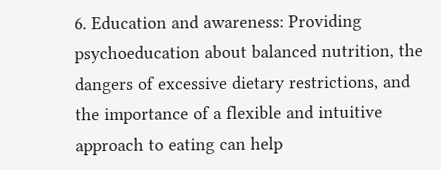6. Education and awareness: Providing psychoeducation about balanced nutrition, the dangers of excessive dietary restrictions, and the importance of a flexible and intuitive approach to eating can help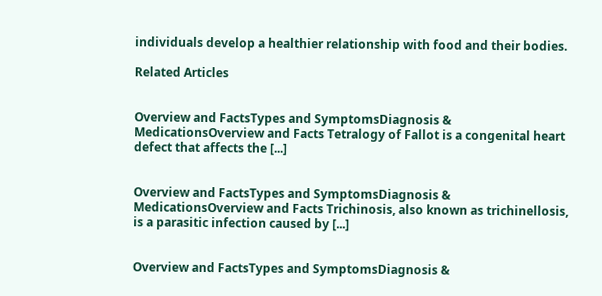individuals develop a healthier relationship with food and their bodies.

Related Articles


Overview and FactsTypes and SymptomsDiagnosis & MedicationsOverview and Facts Tetralogy of Fallot is a congenital heart defect that affects the [...]


Overview and FactsTypes and SymptomsDiagnosis & MedicationsOverview and Facts Trichinosis, also known as trichinellosis, is a parasitic infection caused by [...]


Overview and FactsTypes and SymptomsDiagnosis &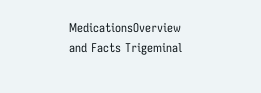MedicationsOverview and Facts Trigeminal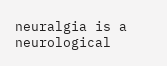neuralgia is a neurological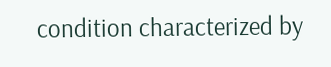condition characterized by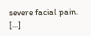severe facial pain. [...]